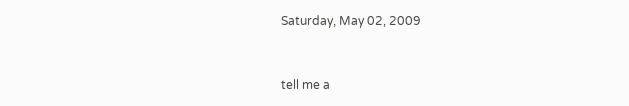Saturday, May 02, 2009



tell me a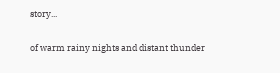story...

of warm rainy nights and distant thunder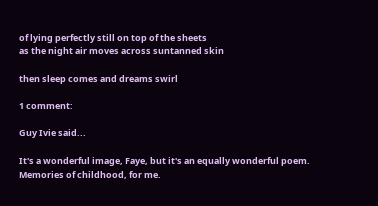of lying perfectly still on top of the sheets
as the night air moves across suntanned skin

then sleep comes and dreams swirl

1 comment:

Guy Ivie said...

It's a wonderful image, Faye, but it's an equally wonderful poem. Memories of childhood, for me.